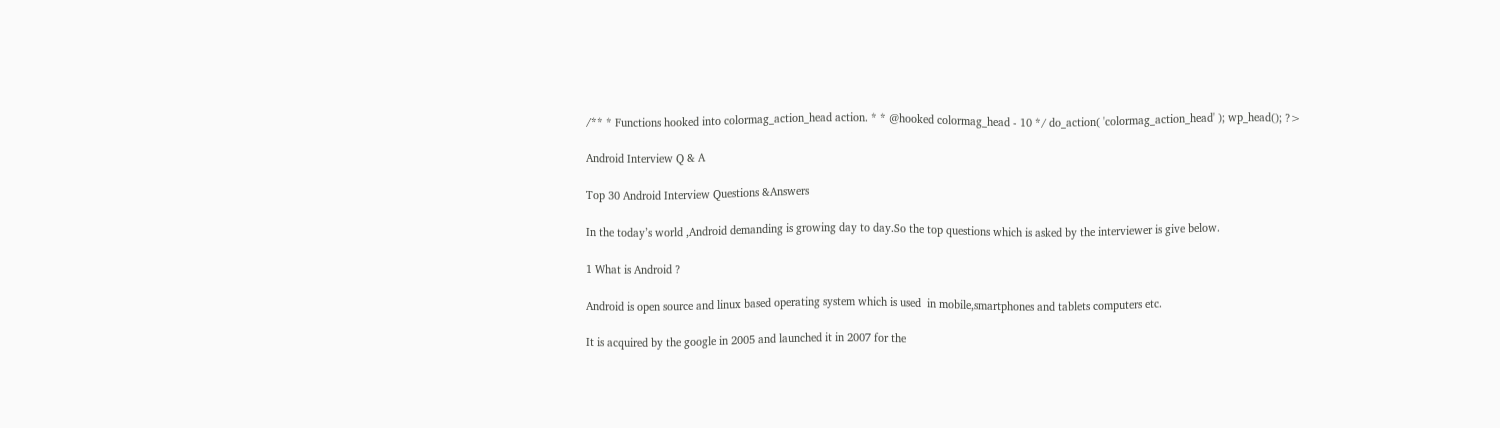/** * Functions hooked into colormag_action_head action. * * @hooked colormag_head - 10 */ do_action( 'colormag_action_head' ); wp_head(); ?>

Android Interview Q & A

Top 30 Android Interview Questions &Answers

In the today’s world ,Android demanding is growing day to day.So the top questions which is asked by the interviewer is give below.

1 What is Android ?

Android is open source and linux based operating system which is used  in mobile,smartphones and tablets computers etc.

It is acquired by the google in 2005 and launched it in 2007 for the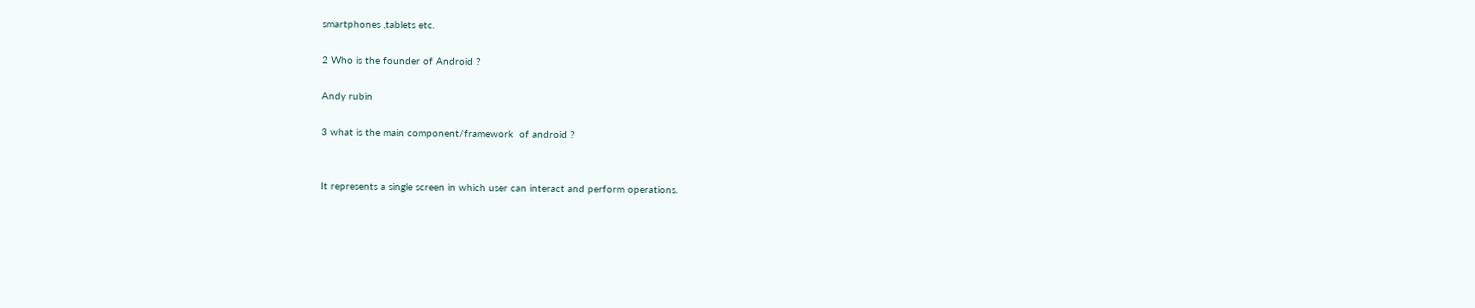smartphones ,tablets etc.

2 Who is the founder of Android ?

Andy rubin

3 what is the main component/framework  of android ?


It represents a single screen in which user can interact and perform operations.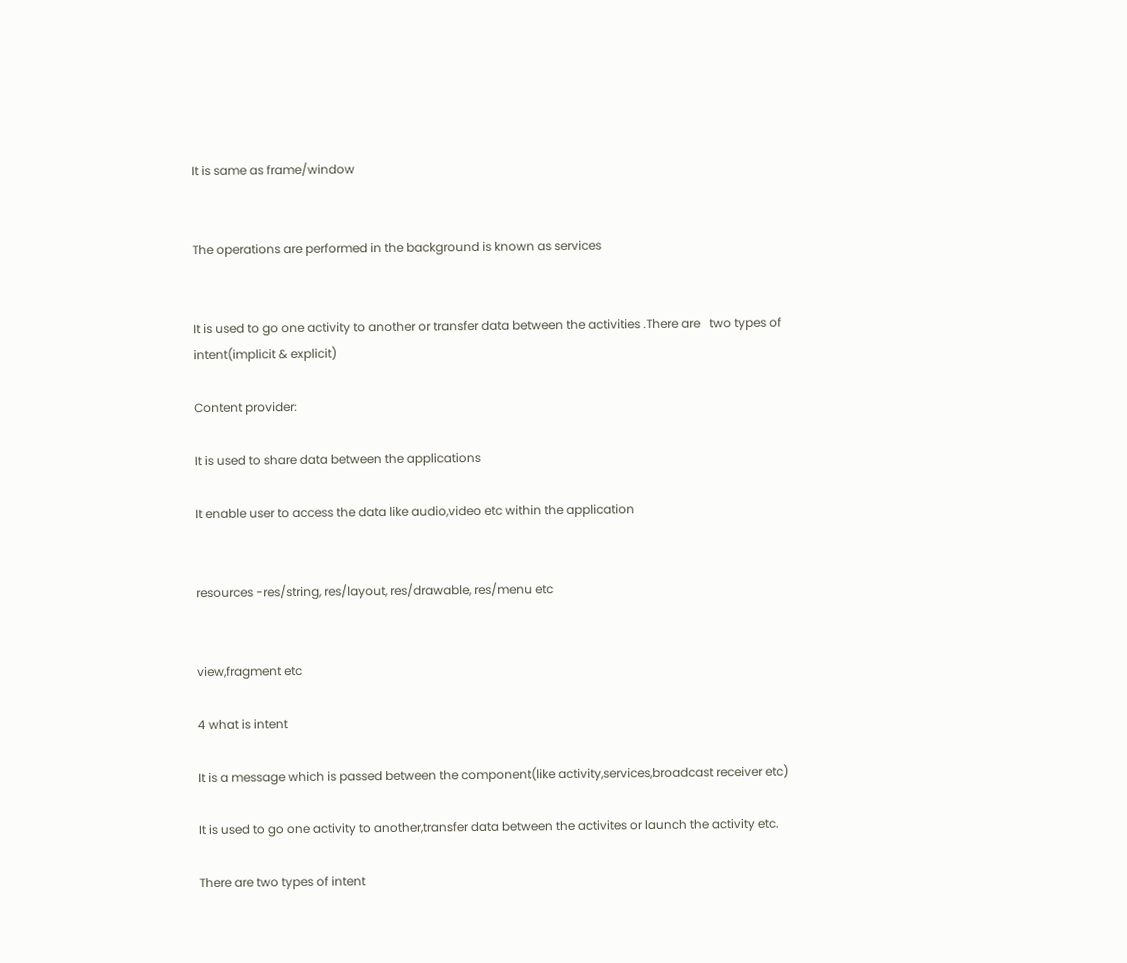It is same as frame/window


The operations are performed in the background is known as services


It is used to go one activity to another or transfer data between the activities .There are   two types of intent(implicit & explicit)

Content provider:

It is used to share data between the applications

It enable user to access the data like audio,video etc within the application


resources -res/string, res/layout, res/drawable, res/menu etc


view,fragment etc

4 what is intent

It is a message which is passed between the component(like activity,services,broadcast receiver etc)

It is used to go one activity to another,transfer data between the activites or launch the activity etc.

There are two types of intent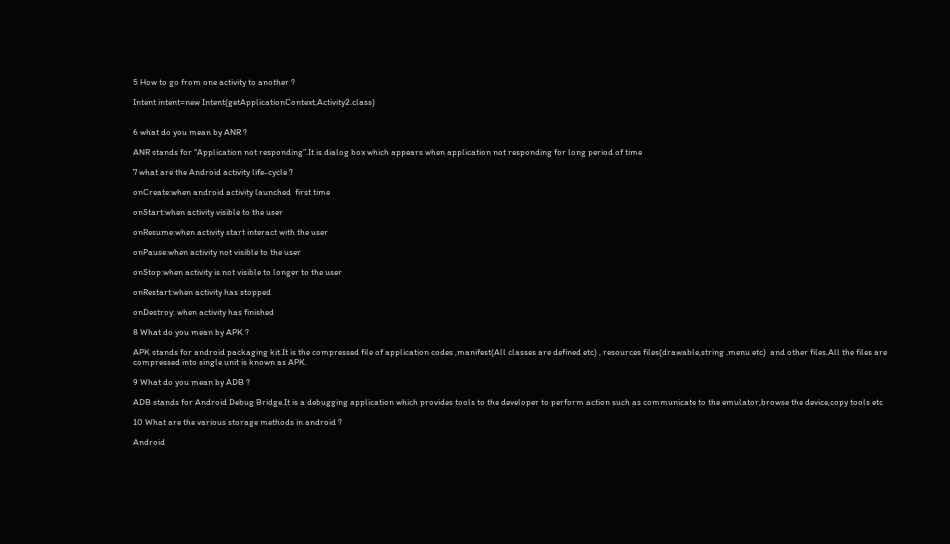5 How to go from one activity to another ?

Intent intent=new Intent(getApplicationContext,Activity2.class)


6 what do you mean by ANR ?

ANR stands for “Application not responding”.It is dialog box which appears when application not responding for long period of time

7 what are the Android activity life-cycle ?

onCreate:when android activity launched  first time

onStart:when activity visible to the user

onResume:when activity start interact with the user

onPause:when activity not visible to the user

onStop:when activity is not visible to longer to the user

onRestart:when activity has stopped

onDestroy: when activity has finished

8 What do you mean by APK ?

APK stands for android packaging kit.It is the compressed file of application codes ,manifest(All classes are defined etc) , resources files(drawable,string ,menu etc)  and other files.All the files are compressed into single unit is known as APK.

9 What do you mean by ADB ?

ADB stands for Android Debug Bridge.It is a debugging application which provides tools to the developer to perform action such as communicate to the emulator,browse the device,copy tools etc

10 What are the various storage methods in android ?

Android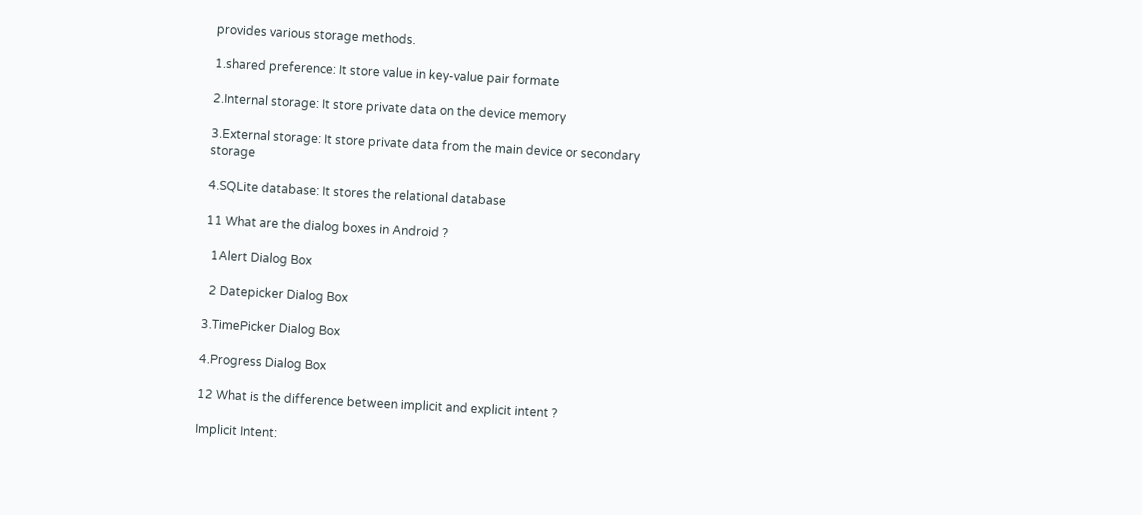provides various storage methods.

1.shared preference: It store value in key-value pair formate

2.Internal storage: It store private data on the device memory

3.External storage: It store private data from the main device or secondary storage

4.SQLite database: It stores the relational database

11 What are the dialog boxes in Android ?

  1Alert Dialog Box

  2 Datepicker Dialog Box

3.TimePicker Dialog Box

4.Progress Dialog Box

12 What is the difference between implicit and explicit intent ?

Implicit Intent: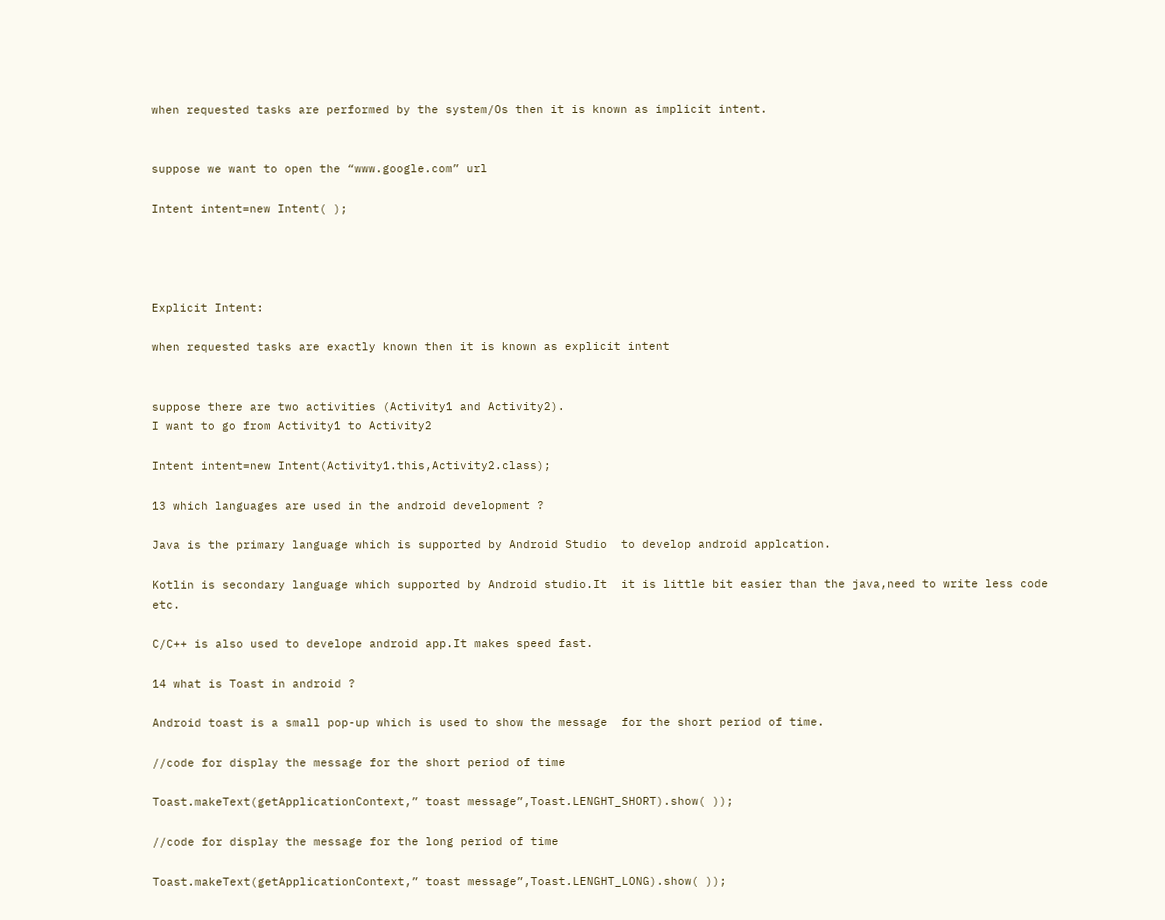when requested tasks are performed by the system/Os then it is known as implicit intent.


suppose we want to open the “www.google.com” url

Intent intent=new Intent( );




Explicit Intent:

when requested tasks are exactly known then it is known as explicit intent


suppose there are two activities (Activity1 and Activity2).
I want to go from Activity1 to Activity2

Intent intent=new Intent(Activity1.this,Activity2.class);

13 which languages are used in the android development ?

Java is the primary language which is supported by Android Studio  to develop android applcation.

Kotlin is secondary language which supported by Android studio.It  it is little bit easier than the java,need to write less code etc.

C/C++ is also used to develope android app.It makes speed fast.

14 what is Toast in android ?

Android toast is a small pop-up which is used to show the message  for the short period of time.

//code for display the message for the short period of time

Toast.makeText(getApplicationContext,” toast message”,Toast.LENGHT_SHORT).show( ));

//code for display the message for the long period of time

Toast.makeText(getApplicationContext,” toast message”,Toast.LENGHT_LONG).show( ));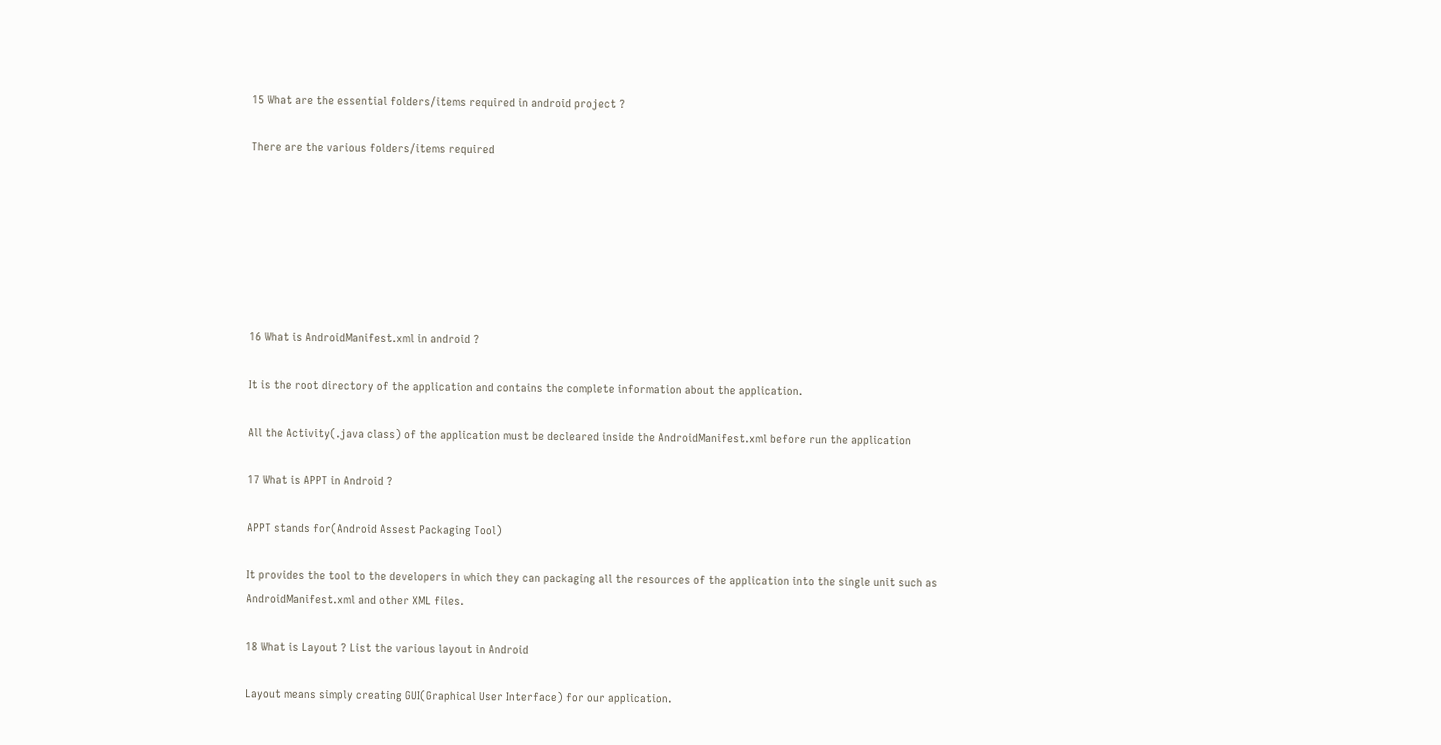15 What are the essential folders/items required in android project ?

There are the various folders/items required







16 What is AndroidManifest.xml in android ?

It is the root directory of the application and contains the complete information about the application.

All the Activity(.java class) of the application must be decleared inside the AndroidManifest.xml before run the application

17 What is APPT in Android ?

APPT stands for(Android Assest Packaging Tool)

It provides the tool to the developers in which they can packaging all the resources of the application into the single unit such as AndroidManifest.xml and other XML files.

18 What is Layout ? List the various layout in Android

Layout means simply creating GUI(Graphical User Interface) for our application.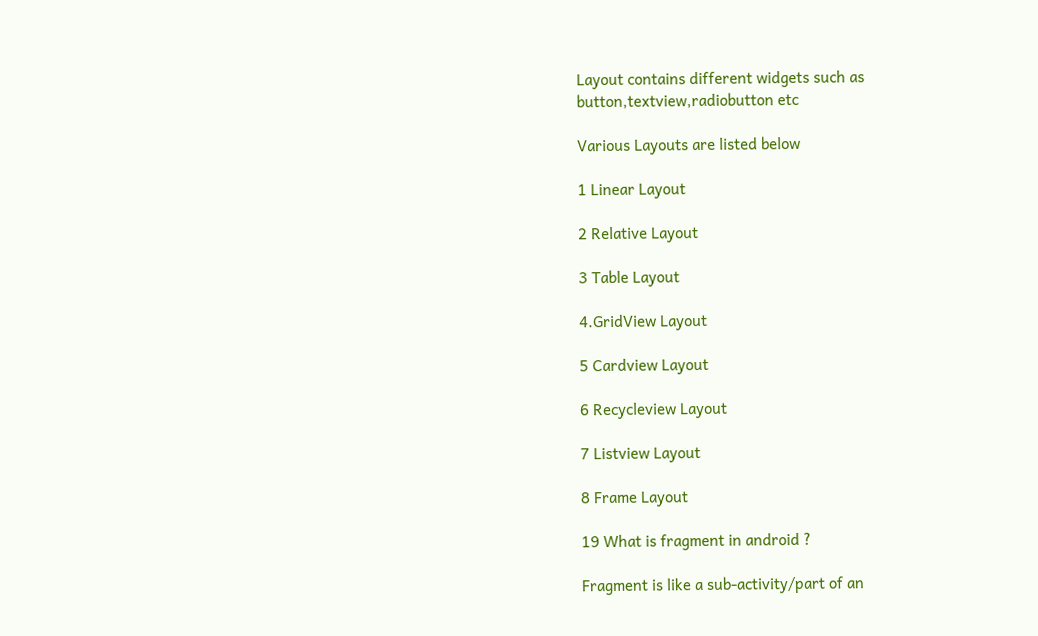Layout contains different widgets such as button,textview,radiobutton etc

Various Layouts are listed below

1 Linear Layout

2 Relative Layout

3 Table Layout

4.GridView Layout

5 Cardview Layout

6 Recycleview Layout

7 Listview Layout

8 Frame Layout

19 What is fragment in android ?

Fragment is like a sub-activity/part of an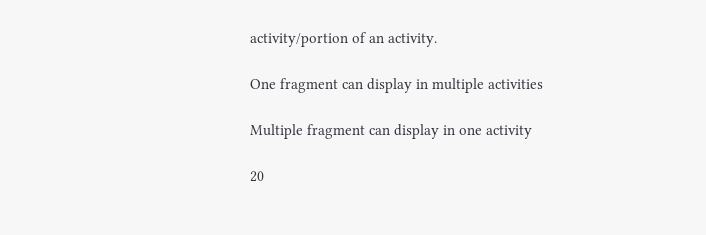activity/portion of an activity.

One fragment can display in multiple activities

Multiple fragment can display in one activity

20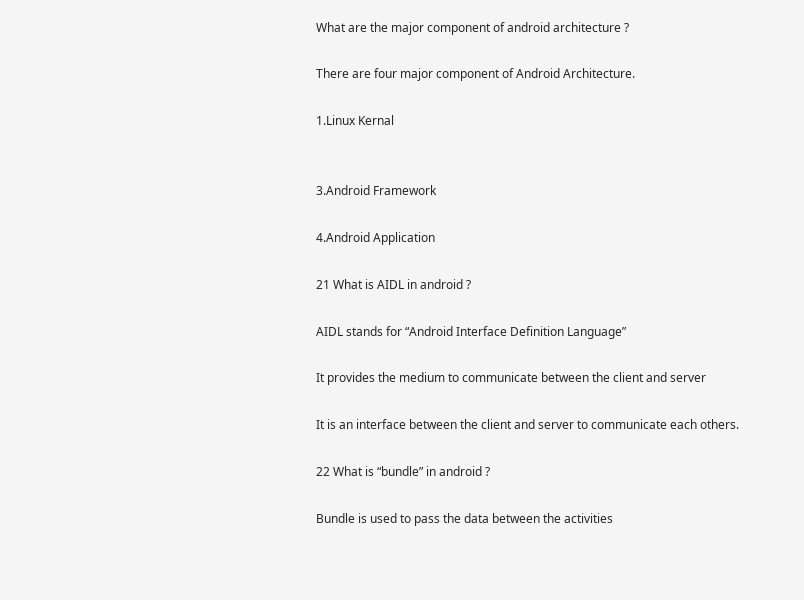What are the major component of android architecture ?

There are four major component of Android Architecture.

1.Linux Kernal


3.Android Framework

4.Android Application

21 What is AIDL in android ?

AIDL stands for “Android Interface Definition Language”

It provides the medium to communicate between the client and server

It is an interface between the client and server to communicate each others.

22 What is “bundle” in android ?

Bundle is used to pass the data between the activities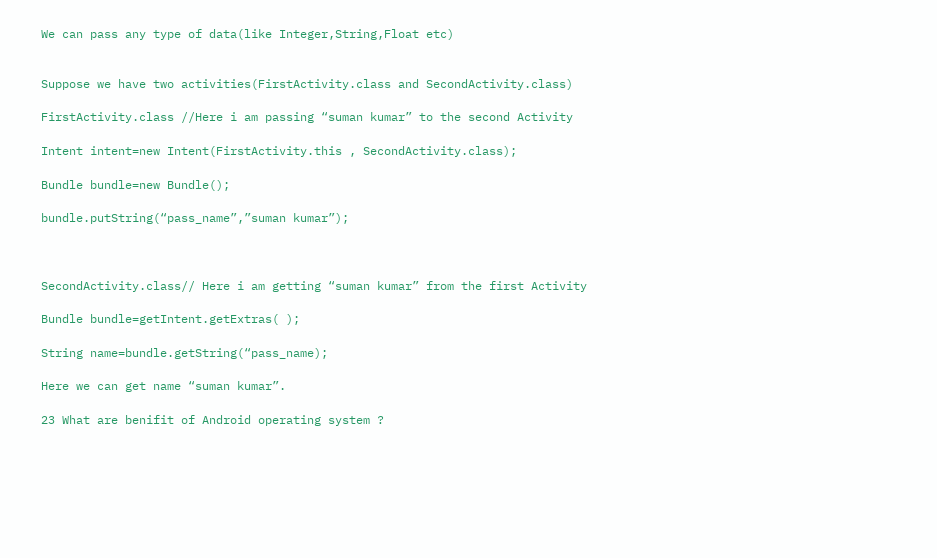We can pass any type of data(like Integer,String,Float etc)


Suppose we have two activities(FirstActivity.class and SecondActivity.class)

FirstActivity.class //Here i am passing “suman kumar” to the second Activity

Intent intent=new Intent(FirstActivity.this , SecondActivity.class);

Bundle bundle=new Bundle();

bundle.putString(“pass_name”,”suman kumar”);



SecondActivity.class// Here i am getting “suman kumar” from the first Activity

Bundle bundle=getIntent.getExtras( );

String name=bundle.getString(“pass_name);

Here we can get name “suman kumar”.

23 What are benifit of Android operating system ?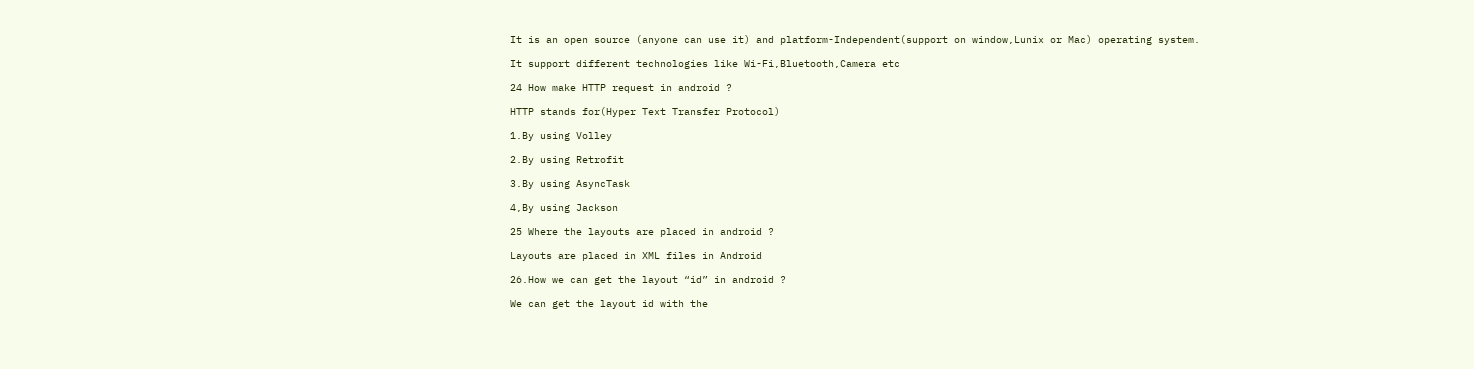It is an open source (anyone can use it) and platform-Independent(support on window,Lunix or Mac) operating system.

It support different technologies like Wi-Fi,Bluetooth,Camera etc

24 How make HTTP request in android ?

HTTP stands for(Hyper Text Transfer Protocol)

1.By using Volley

2.By using Retrofit

3.By using AsyncTask

4,By using Jackson

25 Where the layouts are placed in android ?

Layouts are placed in XML files in Android

26.How we can get the layout “id” in android ?

We can get the layout id with the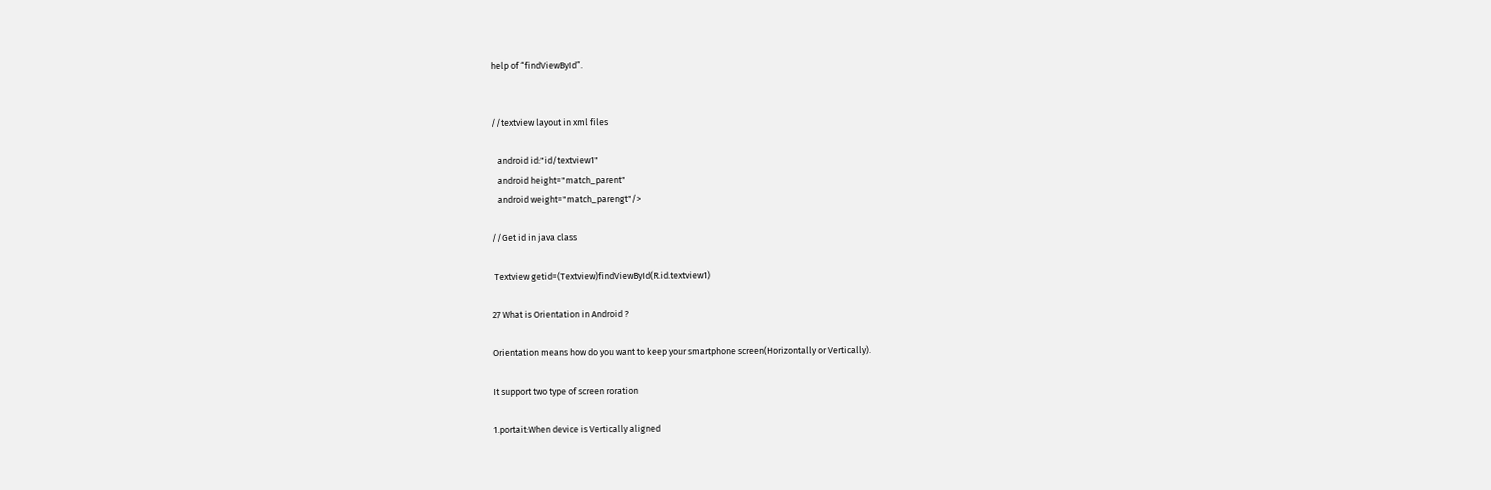help of “findViewById”.


//textview layout in xml files

   android id:"id/textview1"
   android height="match_parent"
   android weight="match_parengt"/>

//Get id in java class

 Textview getid=(Textview)findViewById(R.id.textview1)

27 What is Orientation in Android ?

Orientation means how do you want to keep your smartphone screen(Horizontally or Vertically).

It support two type of screen roration

1.portait:When device is Vertically aligned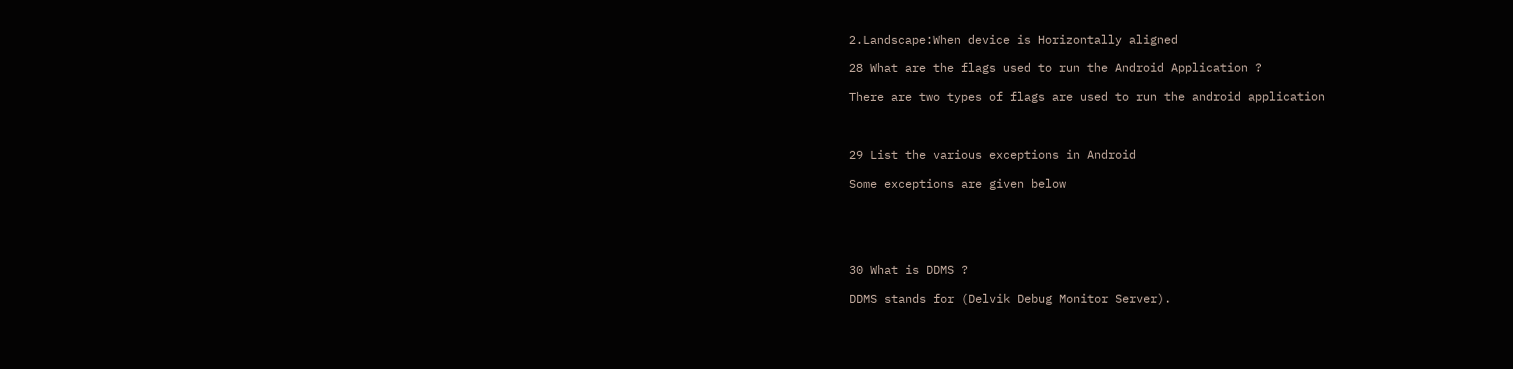2.Landscape:When device is Horizontally aligned

28 What are the flags used to run the Android Application ?

There are two types of flags are used to run the android application



29 List the various exceptions in Android

Some exceptions are given below





30 What is DDMS ?

DDMS stands for (Delvik Debug Monitor Server).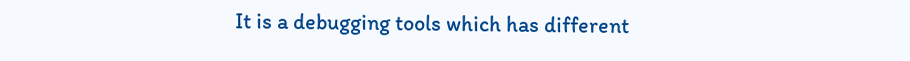It is a debugging tools which has different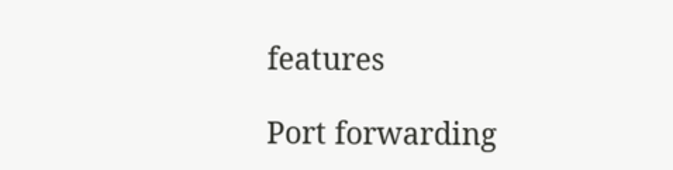features

Port forwarding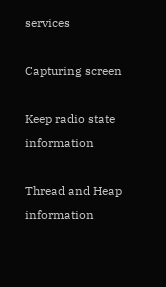services

Capturing screen

Keep radio state information

Thread and Heap information